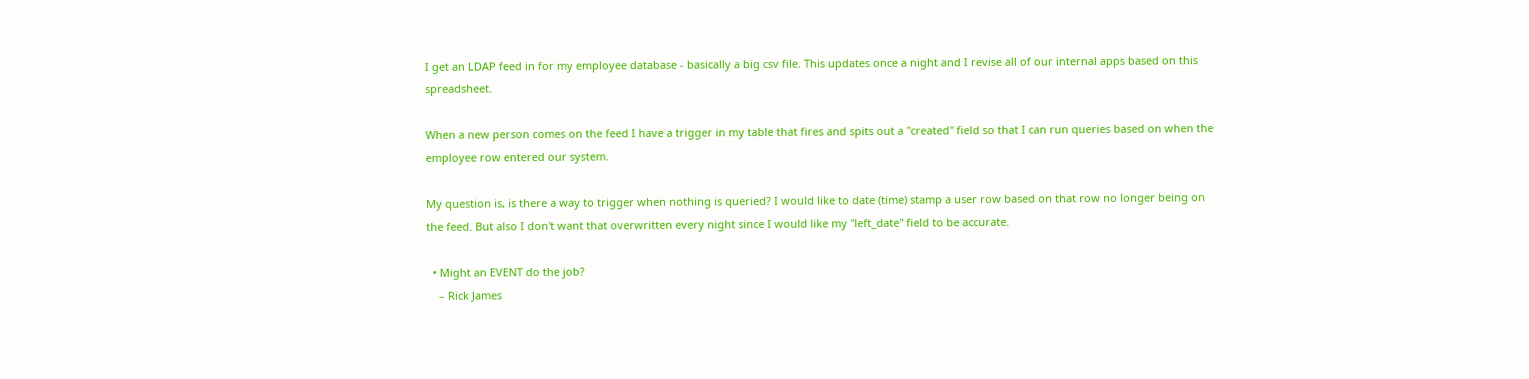I get an LDAP feed in for my employee database - basically a big csv file. This updates once a night and I revise all of our internal apps based on this spreadsheet.

When a new person comes on the feed I have a trigger in my table that fires and spits out a "created" field so that I can run queries based on when the employee row entered our system.

My question is, is there a way to trigger when nothing is queried? I would like to date (time) stamp a user row based on that row no longer being on the feed. But also I don't want that overwritten every night since I would like my "left_date" field to be accurate.

  • Might an EVENT do the job?
    – Rick James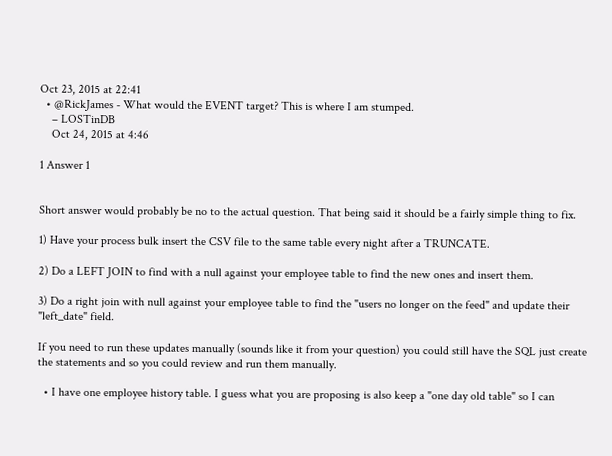Oct 23, 2015 at 22:41
  • @RickJames - What would the EVENT target? This is where I am stumped.
    – LOSTinDB
    Oct 24, 2015 at 4:46

1 Answer 1


Short answer would probably be no to the actual question. That being said it should be a fairly simple thing to fix.

1) Have your process bulk insert the CSV file to the same table every night after a TRUNCATE.

2) Do a LEFT JOIN to find with a null against your employee table to find the new ones and insert them.

3) Do a right join with null against your employee table to find the "users no longer on the feed" and update their "left_date" field.

If you need to run these updates manually (sounds like it from your question) you could still have the SQL just create the statements and so you could review and run them manually.

  • I have one employee history table. I guess what you are proposing is also keep a "one day old table" so I can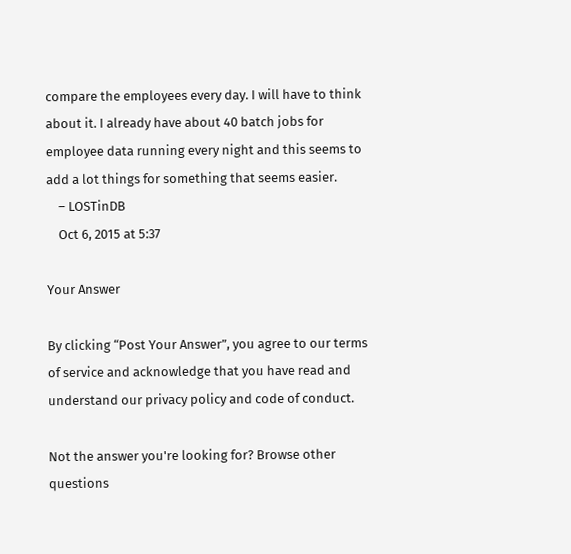compare the employees every day. I will have to think about it. I already have about 40 batch jobs for employee data running every night and this seems to add a lot things for something that seems easier.
    – LOSTinDB
    Oct 6, 2015 at 5:37

Your Answer

By clicking “Post Your Answer”, you agree to our terms of service and acknowledge that you have read and understand our privacy policy and code of conduct.

Not the answer you're looking for? Browse other questions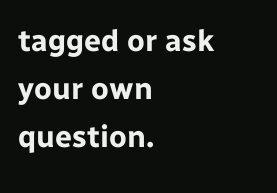tagged or ask your own question.